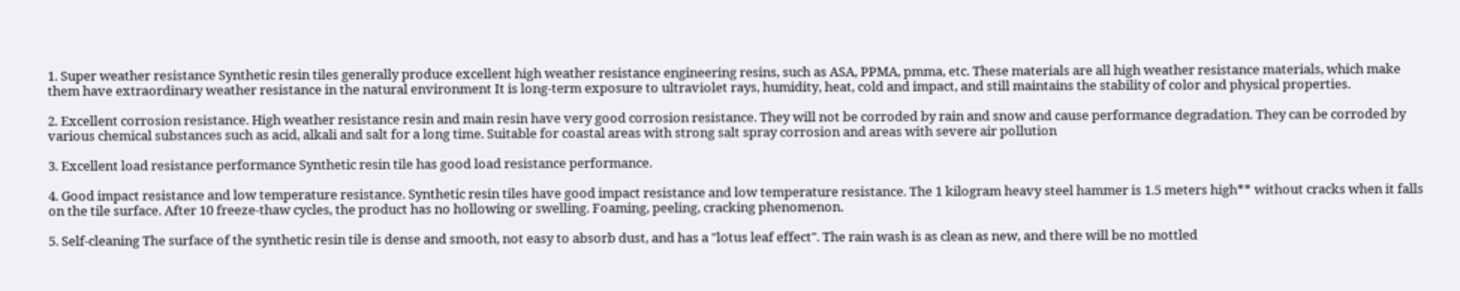1. Super weather resistance Synthetic resin tiles generally produce excellent high weather resistance engineering resins, such as ASA, PPMA, pmma, etc. These materials are all high weather resistance materials, which make them have extraordinary weather resistance in the natural environment It is long-term exposure to ultraviolet rays, humidity, heat, cold and impact, and still maintains the stability of color and physical properties.

2. Excellent corrosion resistance. High weather resistance resin and main resin have very good corrosion resistance. They will not be corroded by rain and snow and cause performance degradation. They can be corroded by various chemical substances such as acid, alkali and salt for a long time. Suitable for coastal areas with strong salt spray corrosion and areas with severe air pollution

3. Excellent load resistance performance Synthetic resin tile has good load resistance performance.

4. Good impact resistance and low temperature resistance. Synthetic resin tiles have good impact resistance and low temperature resistance. The 1 kilogram heavy steel hammer is 1.5 meters high** without cracks when it falls on the tile surface. After 10 freeze-thaw cycles, the product has no hollowing or swelling. Foaming, peeling, cracking phenomenon.

5. Self-cleaning The surface of the synthetic resin tile is dense and smooth, not easy to absorb dust, and has a "lotus leaf effect". The rain wash is as clean as new, and there will be no mottled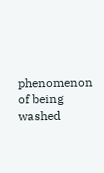phenomenon of being washed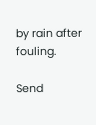by rain after fouling.

Send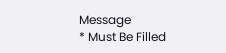Message
* Must Be Filled